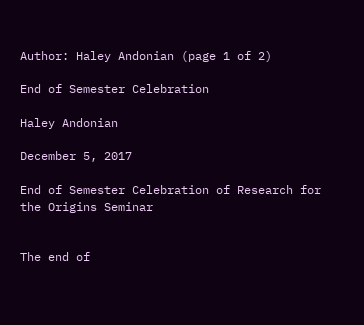Author: Haley Andonian (page 1 of 2)

End of Semester Celebration

Haley Andonian

December 5, 2017

End of Semester Celebration of Research for the Origins Seminar


The end of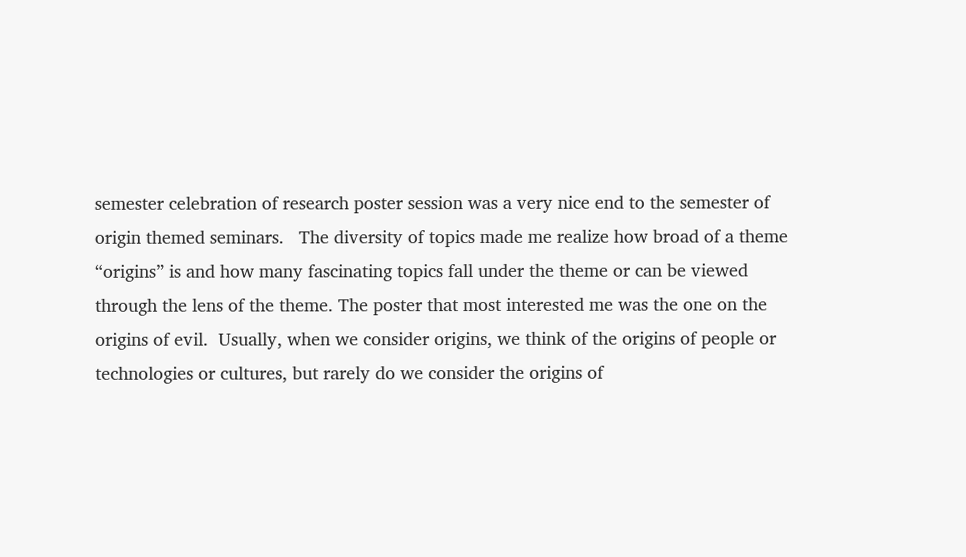semester celebration of research poster session was a very nice end to the semester of origin themed seminars.   The diversity of topics made me realize how broad of a theme “origins” is and how many fascinating topics fall under the theme or can be viewed through the lens of the theme. The poster that most interested me was the one on the origins of evil.  Usually, when we consider origins, we think of the origins of people or technologies or cultures, but rarely do we consider the origins of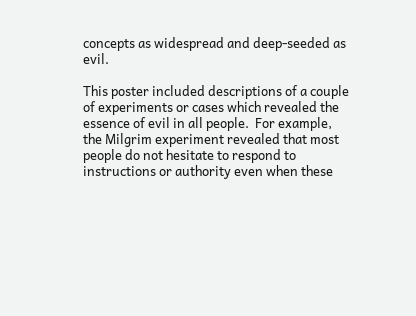concepts as widespread and deep-seeded as evil.

This poster included descriptions of a couple of experiments or cases which revealed the essence of evil in all people.  For example, the Milgrim experiment revealed that most people do not hesitate to respond to instructions or authority even when these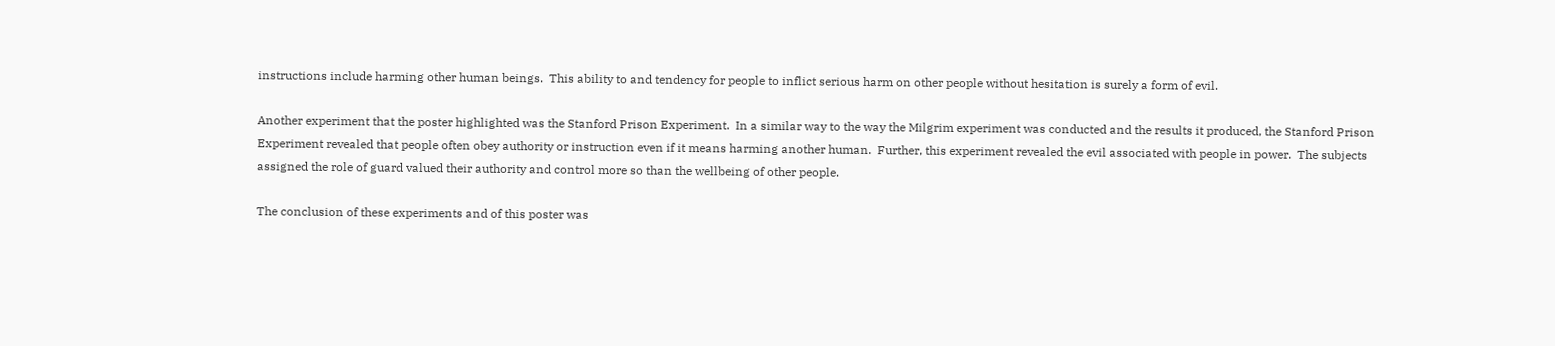instructions include harming other human beings.  This ability to and tendency for people to inflict serious harm on other people without hesitation is surely a form of evil.

Another experiment that the poster highlighted was the Stanford Prison Experiment.  In a similar way to the way the Milgrim experiment was conducted and the results it produced, the Stanford Prison Experiment revealed that people often obey authority or instruction even if it means harming another human.  Further, this experiment revealed the evil associated with people in power.  The subjects assigned the role of guard valued their authority and control more so than the wellbeing of other people.

The conclusion of these experiments and of this poster was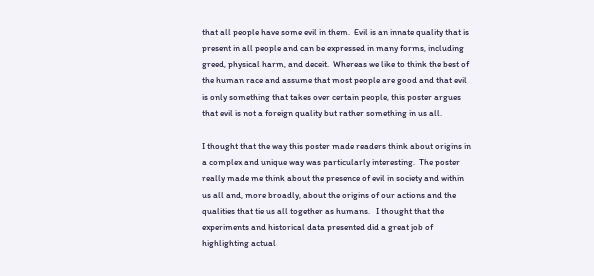that all people have some evil in them.  Evil is an innate quality that is present in all people and can be expressed in many forms, including greed, physical harm, and deceit.  Whereas we like to think the best of the human race and assume that most people are good and that evil is only something that takes over certain people, this poster argues that evil is not a foreign quality but rather something in us all.

I thought that the way this poster made readers think about origins in a complex and unique way was particularly interesting.  The poster really made me think about the presence of evil in society and within us all and, more broadly, about the origins of our actions and the qualities that tie us all together as humans.   I thought that the experiments and historical data presented did a great job of highlighting actual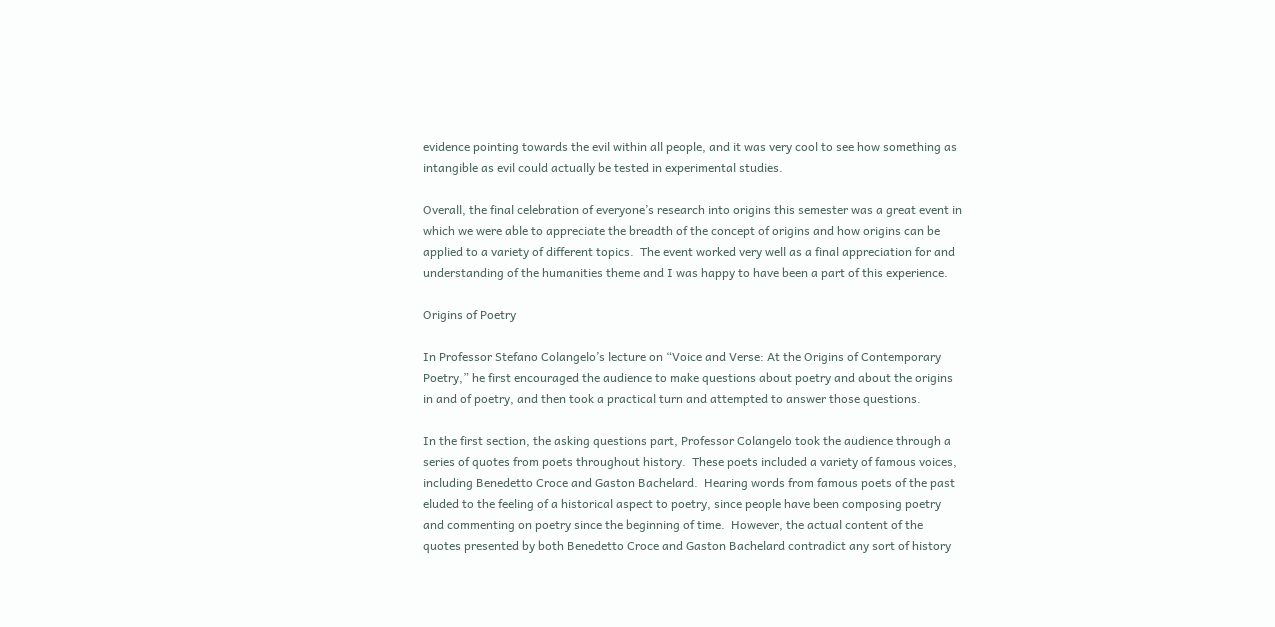evidence pointing towards the evil within all people, and it was very cool to see how something as intangible as evil could actually be tested in experimental studies.

Overall, the final celebration of everyone’s research into origins this semester was a great event in which we were able to appreciate the breadth of the concept of origins and how origins can be applied to a variety of different topics.  The event worked very well as a final appreciation for and understanding of the humanities theme and I was happy to have been a part of this experience.

Origins of Poetry

In Professor Stefano Colangelo’s lecture on “Voice and Verse: At the Origins of Contemporary Poetry,” he first encouraged the audience to make questions about poetry and about the origins in and of poetry, and then took a practical turn and attempted to answer those questions.

In the first section, the asking questions part, Professor Colangelo took the audience through a series of quotes from poets throughout history.  These poets included a variety of famous voices, including Benedetto Croce and Gaston Bachelard.  Hearing words from famous poets of the past eluded to the feeling of a historical aspect to poetry, since people have been composing poetry and commenting on poetry since the beginning of time.  However, the actual content of the quotes presented by both Benedetto Croce and Gaston Bachelard contradict any sort of history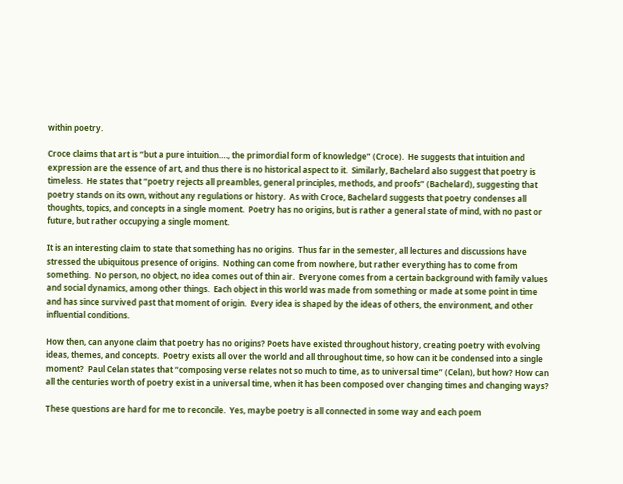within poetry.

Croce claims that art is “but a pure intuition…., the primordial form of knowledge” (Croce).  He suggests that intuition and expression are the essence of art, and thus there is no historical aspect to it.  Similarly, Bachelard also suggest that poetry is timeless.  He states that “poetry rejects all preambles, general principles, methods, and proofs” (Bachelard), suggesting that poetry stands on its own, without any regulations or history.  As with Croce, Bachelard suggests that poetry condenses all thoughts, topics, and concepts in a single moment.  Poetry has no origins, but is rather a general state of mind, with no past or future, but rather occupying a single moment.

It is an interesting claim to state that something has no origins.  Thus far in the semester, all lectures and discussions have stressed the ubiquitous presence of origins.  Nothing can come from nowhere, but rather everything has to come from something.  No person, no object, no idea comes out of thin air.  Everyone comes from a certain background with family values and social dynamics, among other things.  Each object in this world was made from something or made at some point in time and has since survived past that moment of origin.  Every idea is shaped by the ideas of others, the environment, and other influential conditions.

How then, can anyone claim that poetry has no origins? Poets have existed throughout history, creating poetry with evolving ideas, themes, and concepts.  Poetry exists all over the world and all throughout time, so how can it be condensed into a single moment?  Paul Celan states that “composing verse relates not so much to time, as to universal time” (Celan), but how? How can all the centuries worth of poetry exist in a universal time, when it has been composed over changing times and changing ways?

These questions are hard for me to reconcile.  Yes, maybe poetry is all connected in some way and each poem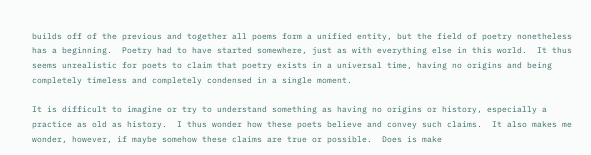builds off of the previous and together all poems form a unified entity, but the field of poetry nonetheless has a beginning.  Poetry had to have started somewhere, just as with everything else in this world.  It thus seems unrealistic for poets to claim that poetry exists in a universal time, having no origins and being completely timeless and completely condensed in a single moment.

It is difficult to imagine or try to understand something as having no origins or history, especially a practice as old as history.  I thus wonder how these poets believe and convey such claims.  It also makes me wonder, however, if maybe somehow these claims are true or possible.  Does is make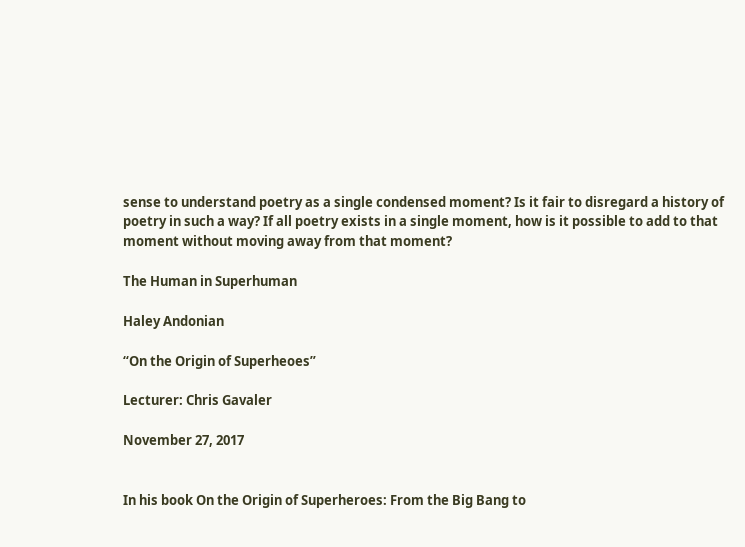sense to understand poetry as a single condensed moment? Is it fair to disregard a history of poetry in such a way? If all poetry exists in a single moment, how is it possible to add to that moment without moving away from that moment?

The Human in Superhuman

Haley Andonian

“On the Origin of Superheoes”

Lecturer: Chris Gavaler

November 27, 2017


In his book On the Origin of Superheroes: From the Big Bang to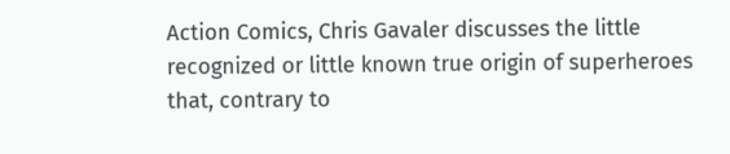Action Comics, Chris Gavaler discusses the little recognized or little known true origin of superheroes that, contrary to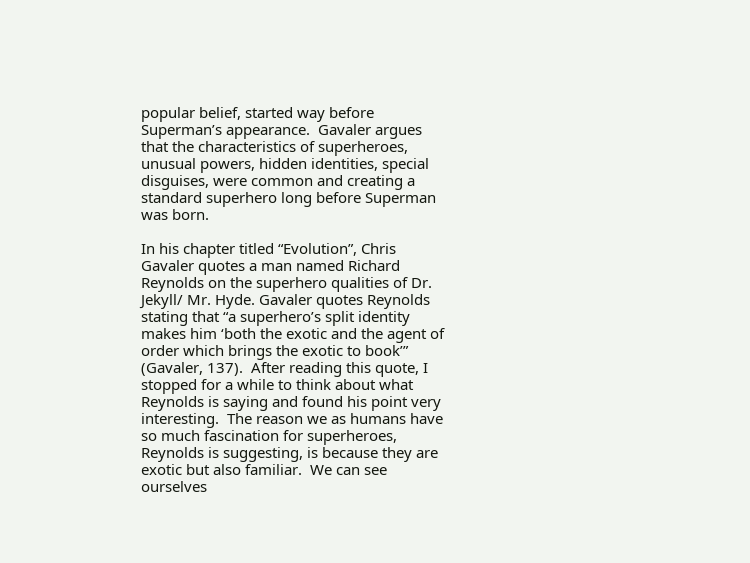popular belief, started way before Superman’s appearance.  Gavaler argues that the characteristics of superheroes, unusual powers, hidden identities, special disguises, were common and creating a standard superhero long before Superman was born.

In his chapter titled “Evolution”, Chris Gavaler quotes a man named Richard Reynolds on the superhero qualities of Dr. Jekyll/ Mr. Hyde. Gavaler quotes Reynolds stating that “a superhero’s split identity makes him ‘both the exotic and the agent of order which brings the exotic to book’” (Gavaler, 137).  After reading this quote, I stopped for a while to think about what Reynolds is saying and found his point very interesting.  The reason we as humans have so much fascination for superheroes, Reynolds is suggesting, is because they are exotic but also familiar.  We can see ourselves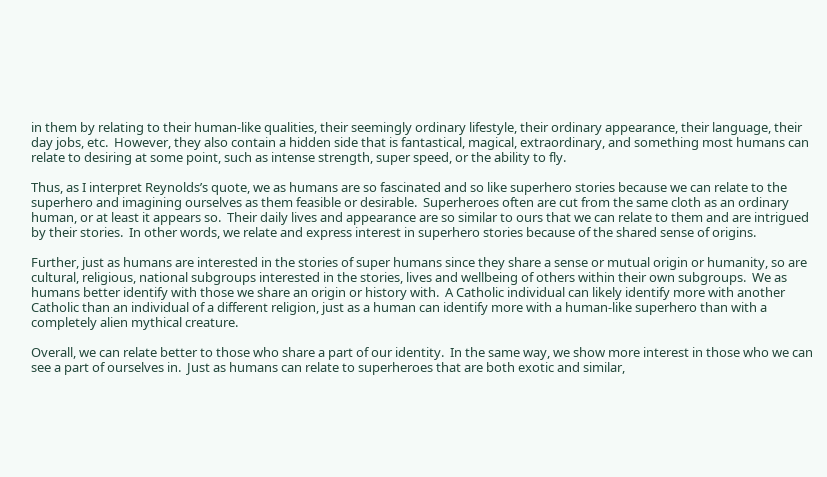in them by relating to their human-like qualities, their seemingly ordinary lifestyle, their ordinary appearance, their language, their day jobs, etc.  However, they also contain a hidden side that is fantastical, magical, extraordinary, and something most humans can relate to desiring at some point, such as intense strength, super speed, or the ability to fly.

Thus, as I interpret Reynolds’s quote, we as humans are so fascinated and so like superhero stories because we can relate to the superhero and imagining ourselves as them feasible or desirable.  Superheroes often are cut from the same cloth as an ordinary human, or at least it appears so.  Their daily lives and appearance are so similar to ours that we can relate to them and are intrigued by their stories.  In other words, we relate and express interest in superhero stories because of the shared sense of origins.

Further, just as humans are interested in the stories of super humans since they share a sense or mutual origin or humanity, so are cultural, religious, national subgroups interested in the stories, lives and wellbeing of others within their own subgroups.  We as humans better identify with those we share an origin or history with.  A Catholic individual can likely identify more with another Catholic than an individual of a different religion, just as a human can identify more with a human-like superhero than with a completely alien mythical creature.

Overall, we can relate better to those who share a part of our identity.  In the same way, we show more interest in those who we can see a part of ourselves in.  Just as humans can relate to superheroes that are both exotic and similar,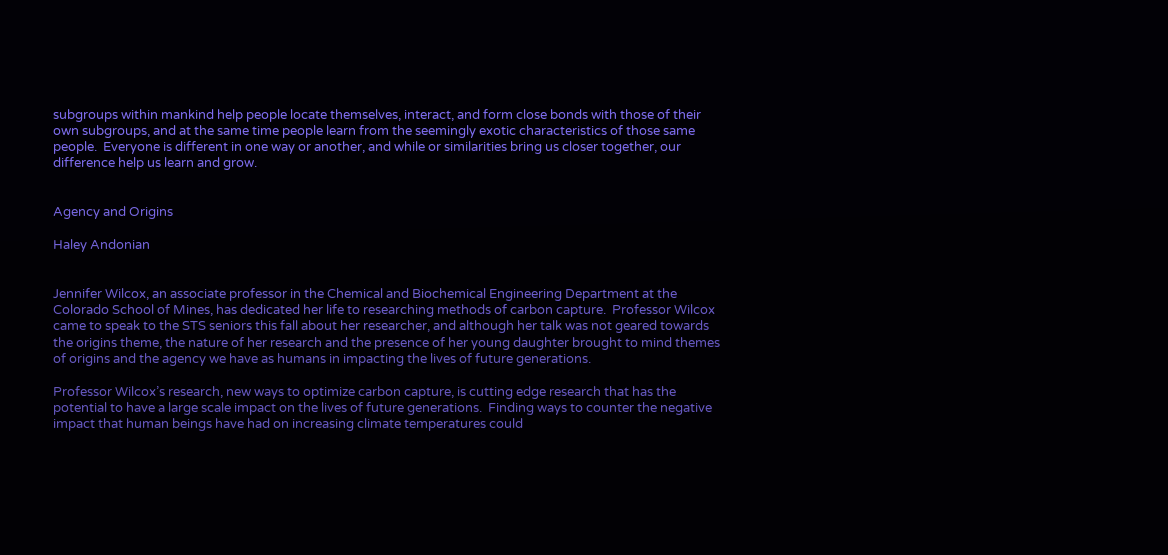subgroups within mankind help people locate themselves, interact, and form close bonds with those of their own subgroups, and at the same time people learn from the seemingly exotic characteristics of those same people.  Everyone is different in one way or another, and while or similarities bring us closer together, our difference help us learn and grow.


Agency and Origins

Haley Andonian


Jennifer Wilcox, an associate professor in the Chemical and Biochemical Engineering Department at the Colorado School of Mines, has dedicated her life to researching methods of carbon capture.  Professor Wilcox came to speak to the STS seniors this fall about her researcher, and although her talk was not geared towards the origins theme, the nature of her research and the presence of her young daughter brought to mind themes of origins and the agency we have as humans in impacting the lives of future generations.

Professor Wilcox’s research, new ways to optimize carbon capture, is cutting edge research that has the potential to have a large scale impact on the lives of future generations.  Finding ways to counter the negative impact that human beings have had on increasing climate temperatures could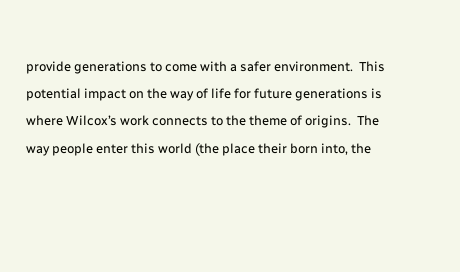provide generations to come with a safer environment.  This potential impact on the way of life for future generations is where Wilcox’s work connects to the theme of origins.  The way people enter this world (the place their born into, the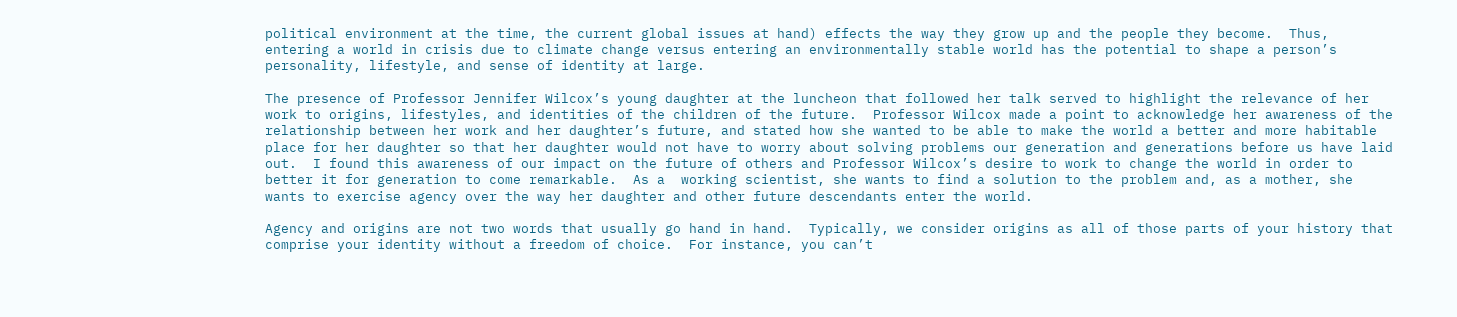political environment at the time, the current global issues at hand) effects the way they grow up and the people they become.  Thus, entering a world in crisis due to climate change versus entering an environmentally stable world has the potential to shape a person’s personality, lifestyle, and sense of identity at large.

The presence of Professor Jennifer Wilcox’s young daughter at the luncheon that followed her talk served to highlight the relevance of her work to origins, lifestyles, and identities of the children of the future.  Professor Wilcox made a point to acknowledge her awareness of the relationship between her work and her daughter’s future, and stated how she wanted to be able to make the world a better and more habitable place for her daughter so that her daughter would not have to worry about solving problems our generation and generations before us have laid out.  I found this awareness of our impact on the future of others and Professor Wilcox’s desire to work to change the world in order to better it for generation to come remarkable.  As a  working scientist, she wants to find a solution to the problem and, as a mother, she wants to exercise agency over the way her daughter and other future descendants enter the world.

Agency and origins are not two words that usually go hand in hand.  Typically, we consider origins as all of those parts of your history that comprise your identity without a freedom of choice.  For instance, you can’t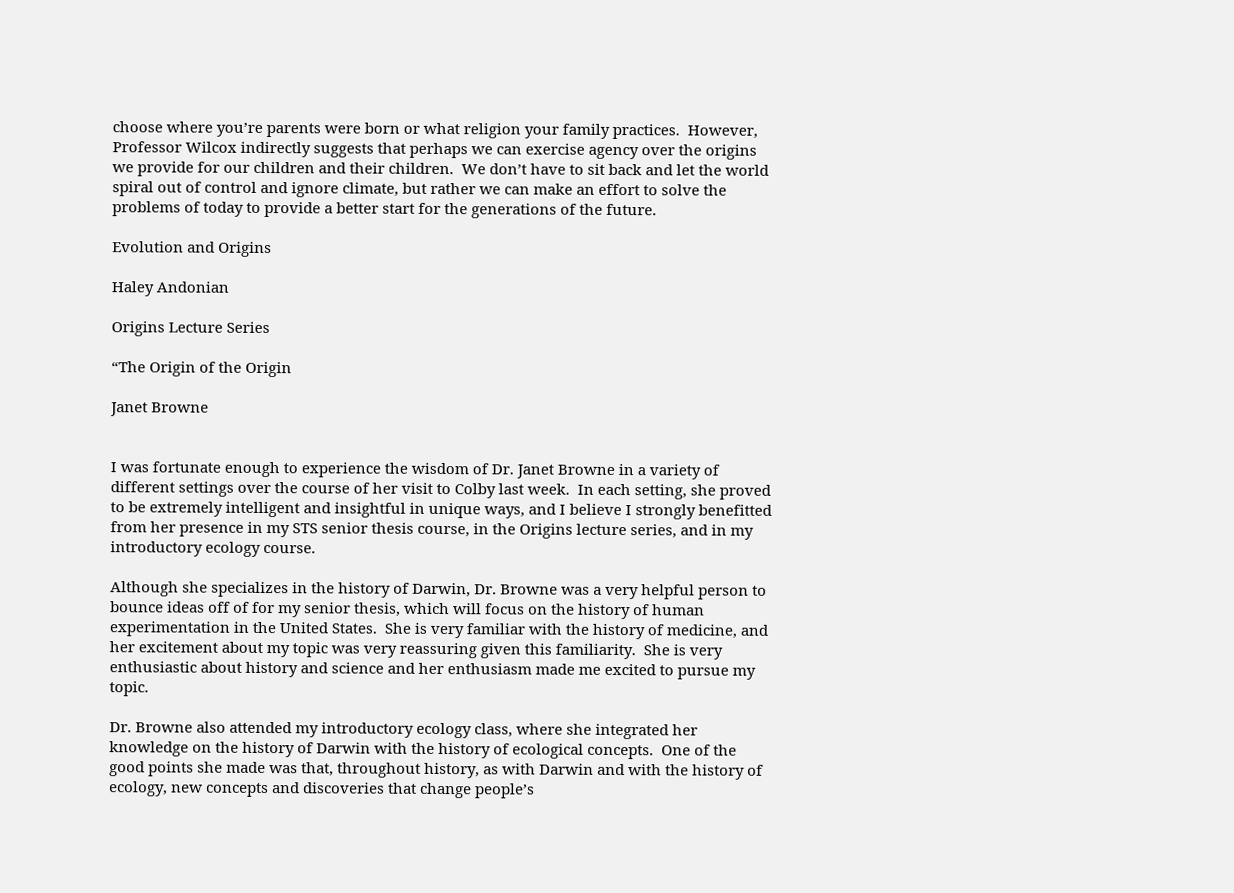choose where you’re parents were born or what religion your family practices.  However, Professor Wilcox indirectly suggests that perhaps we can exercise agency over the origins we provide for our children and their children.  We don’t have to sit back and let the world spiral out of control and ignore climate, but rather we can make an effort to solve the problems of today to provide a better start for the generations of the future.

Evolution and Origins

Haley Andonian

Origins Lecture Series

“The Origin of the Origin

Janet Browne


I was fortunate enough to experience the wisdom of Dr. Janet Browne in a variety of different settings over the course of her visit to Colby last week.  In each setting, she proved to be extremely intelligent and insightful in unique ways, and I believe I strongly benefitted from her presence in my STS senior thesis course, in the Origins lecture series, and in my introductory ecology course.

Although she specializes in the history of Darwin, Dr. Browne was a very helpful person to bounce ideas off of for my senior thesis, which will focus on the history of human experimentation in the United States.  She is very familiar with the history of medicine, and her excitement about my topic was very reassuring given this familiarity.  She is very enthusiastic about history and science and her enthusiasm made me excited to pursue my topic.

Dr. Browne also attended my introductory ecology class, where she integrated her knowledge on the history of Darwin with the history of ecological concepts.  One of the good points she made was that, throughout history, as with Darwin and with the history of ecology, new concepts and discoveries that change people’s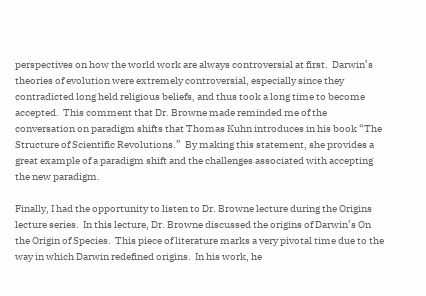perspectives on how the world work are always controversial at first.  Darwin’s theories of evolution were extremely controversial, especially since they contradicted long held religious beliefs, and thus took a long time to become accepted.  This comment that Dr. Browne made reminded me of the conversation on paradigm shifts that Thomas Kuhn introduces in his book “The Structure of Scientific Revolutions.”  By making this statement, she provides a great example of a paradigm shift and the challenges associated with accepting the new paradigm.

Finally, I had the opportunity to listen to Dr. Browne lecture during the Origins lecture series.  In this lecture, Dr. Browne discussed the origins of Darwin’s On the Origin of Species.  This piece of literature marks a very pivotal time due to the way in which Darwin redefined origins.  In his work, he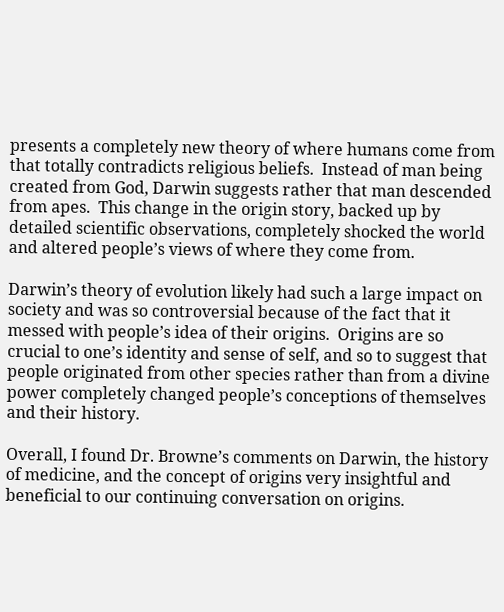presents a completely new theory of where humans come from that totally contradicts religious beliefs.  Instead of man being created from God, Darwin suggests rather that man descended from apes.  This change in the origin story, backed up by detailed scientific observations, completely shocked the world and altered people’s views of where they come from.

Darwin’s theory of evolution likely had such a large impact on society and was so controversial because of the fact that it messed with people’s idea of their origins.  Origins are so crucial to one’s identity and sense of self, and so to suggest that people originated from other species rather than from a divine power completely changed people’s conceptions of themselves and their history.

Overall, I found Dr. Browne’s comments on Darwin, the history of medicine, and the concept of origins very insightful and beneficial to our continuing conversation on origins.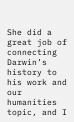She did a great job of connecting Darwin’s history to his work and our humanities topic, and I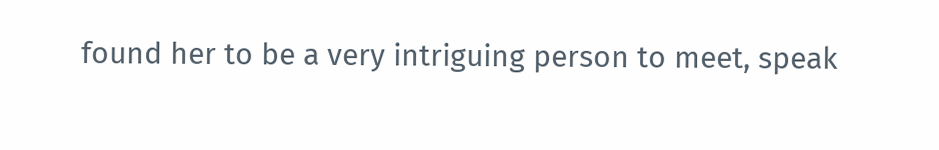found her to be a very intriguing person to meet, speak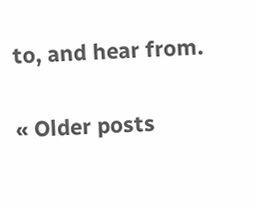to, and hear from.

« Older posts